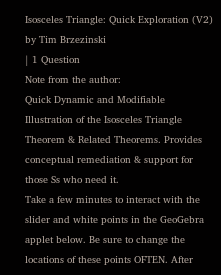Isosceles Triangle: Quick Exploration (V2)
by Tim Brzezinski
| 1 Question
Note from the author:
Quick Dynamic and Modifiable Illustration of the Isosceles Triangle Theorem & Related Theorems. Provides conceptual remediation & support for those Ss who need it.
Take a few minutes to interact with the slider and white points in the GeoGebra applet below. Be sure to change the locations of these points OFTEN. After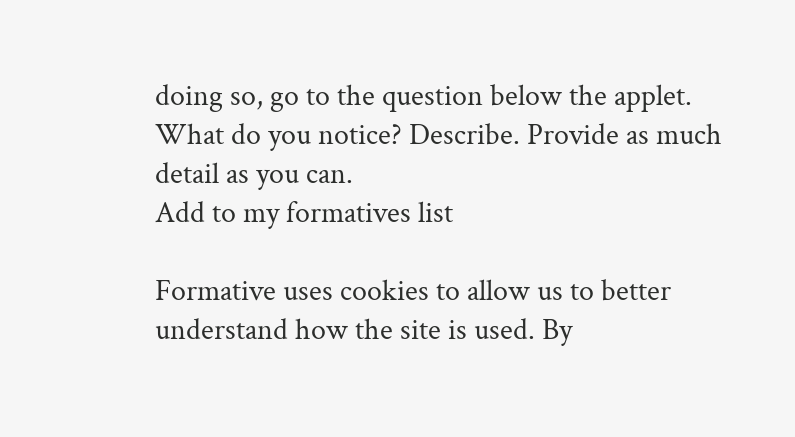doing so, go to the question below the applet.
What do you notice? Describe. Provide as much detail as you can.
Add to my formatives list

Formative uses cookies to allow us to better understand how the site is used. By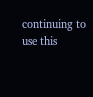continuing to use this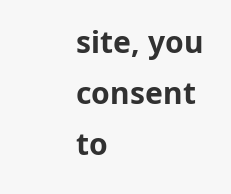site, you consent to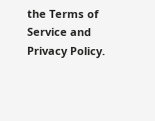the Terms of Service and Privacy Policy.